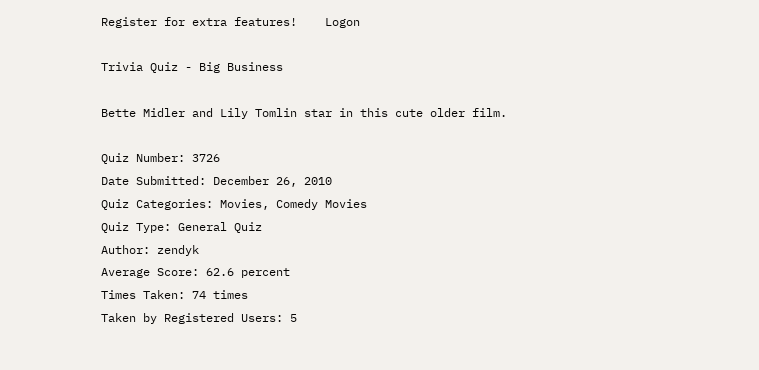Register for extra features!    Logon

Trivia Quiz - Big Business

Bette Midler and Lily Tomlin star in this cute older film.

Quiz Number: 3726
Date Submitted: December 26, 2010
Quiz Categories: Movies, Comedy Movies
Quiz Type: General Quiz
Author: zendyk
Average Score: 62.6 percent
Times Taken: 74 times
Taken by Registered Users: 5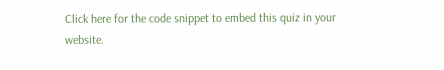Click here for the code snippet to embed this quiz in your website.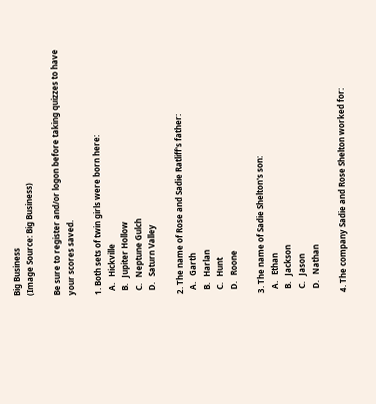Big Business
(Image Source: Big Business)

Be sure to register and/or logon before taking quizzes to have your scores saved.

1. Both sets of twin girls were born here:
  A.   Hickville
  B.   Jupiter Hollow
  C.   Neptune Gulch
  D.   Saturn Valley

2. The name of Rose and Sadie Ratliff's father:
  A.   Garth
  B.   Harlan
  C.   Hunt
  D.   Roone

3. The name of Sadie Shelton's son:
  A.   Ethan
  B.   Jackson
  C.   Jason
  D.   Nathan

4. The company Sadie and Rose Shelton worked for: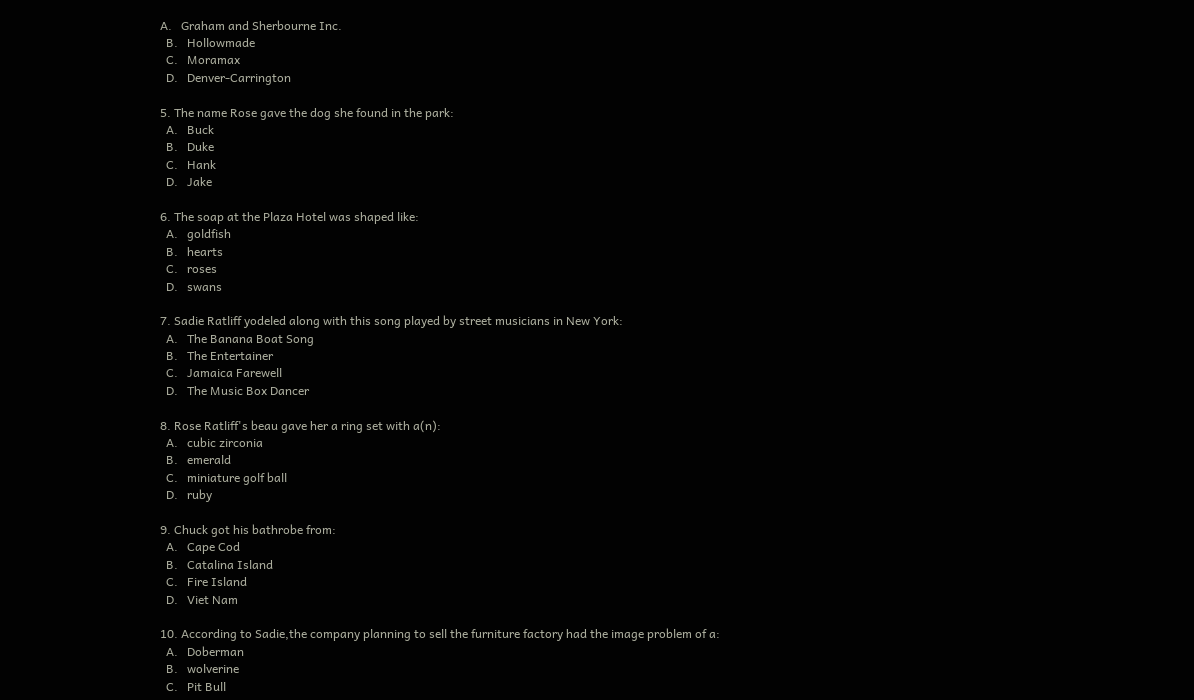A.   Graham and Sherbourne Inc.
  B.   Hollowmade
  C.   Moramax
  D.   Denver-Carrington

5. The name Rose gave the dog she found in the park:
  A.   Buck
  B.   Duke
  C.   Hank
  D.   Jake

6. The soap at the Plaza Hotel was shaped like:
  A.   goldfish
  B.   hearts
  C.   roses
  D.   swans

7. Sadie Ratliff yodeled along with this song played by street musicians in New York:
  A.   The Banana Boat Song
  B.   The Entertainer
  C.   Jamaica Farewell
  D.   The Music Box Dancer

8. Rose Ratliff's beau gave her a ring set with a(n):
  A.   cubic zirconia
  B.   emerald
  C.   miniature golf ball
  D.   ruby

9. Chuck got his bathrobe from:
  A.   Cape Cod
  B.   Catalina Island
  C.   Fire Island
  D.   Viet Nam

10. According to Sadie,the company planning to sell the furniture factory had the image problem of a:
  A.   Doberman
  B.   wolverine
  C.   Pit Bull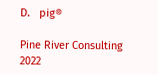D.   pig®

Pine River Consulting 2022